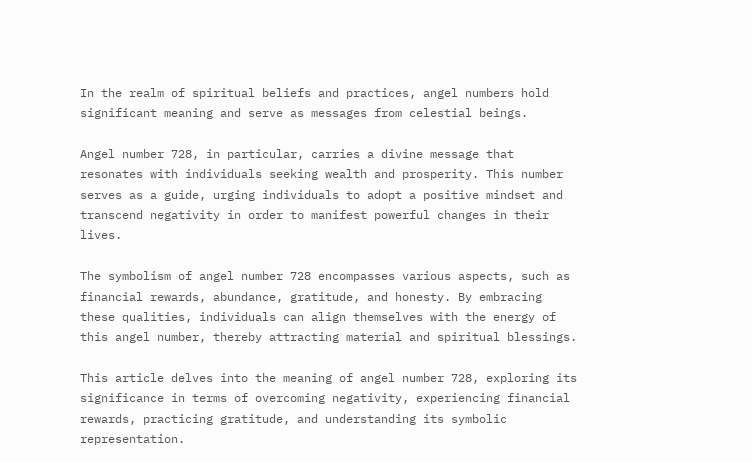In the realm of spiritual beliefs and practices, angel numbers hold significant meaning and serve as messages from celestial beings.

Angel number 728, in particular, carries a divine message that resonates with individuals seeking wealth and prosperity. This number serves as a guide, urging individuals to adopt a positive mindset and transcend negativity in order to manifest powerful changes in their lives.

The symbolism of angel number 728 encompasses various aspects, such as financial rewards, abundance, gratitude, and honesty. By embracing these qualities, individuals can align themselves with the energy of this angel number, thereby attracting material and spiritual blessings.

This article delves into the meaning of angel number 728, exploring its significance in terms of overcoming negativity, experiencing financial rewards, practicing gratitude, and understanding its symbolic representation.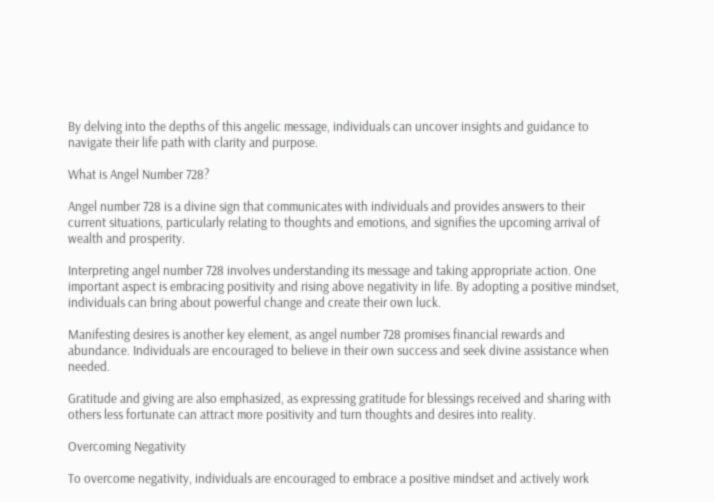By delving into the depths of this angelic message, individuals can uncover insights and guidance to navigate their life path with clarity and purpose.

What is Angel Number 728?

Angel number 728 is a divine sign that communicates with individuals and provides answers to their current situations, particularly relating to thoughts and emotions, and signifies the upcoming arrival of wealth and prosperity.

Interpreting angel number 728 involves understanding its message and taking appropriate action. One important aspect is embracing positivity and rising above negativity in life. By adopting a positive mindset, individuals can bring about powerful change and create their own luck.

Manifesting desires is another key element, as angel number 728 promises financial rewards and abundance. Individuals are encouraged to believe in their own success and seek divine assistance when needed.

Gratitude and giving are also emphasized, as expressing gratitude for blessings received and sharing with others less fortunate can attract more positivity and turn thoughts and desires into reality.

Overcoming Negativity

To overcome negativity, individuals are encouraged to embrace a positive mindset and actively work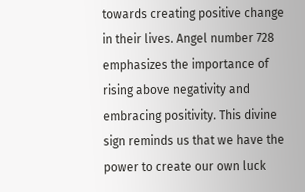towards creating positive change in their lives. Angel number 728 emphasizes the importance of rising above negativity and embracing positivity. This divine sign reminds us that we have the power to create our own luck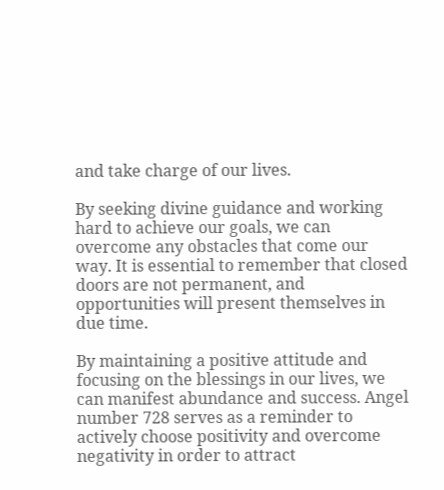and take charge of our lives.

By seeking divine guidance and working hard to achieve our goals, we can overcome any obstacles that come our way. It is essential to remember that closed doors are not permanent, and opportunities will present themselves in due time.

By maintaining a positive attitude and focusing on the blessings in our lives, we can manifest abundance and success. Angel number 728 serves as a reminder to actively choose positivity and overcome negativity in order to attract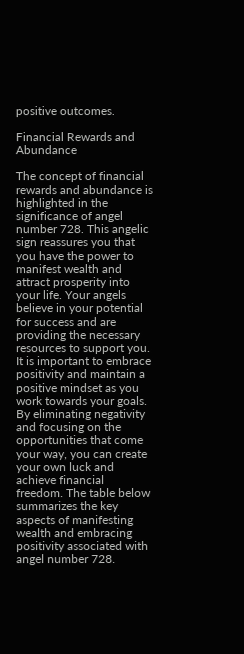positive outcomes.

Financial Rewards and Abundance

The concept of financial rewards and abundance is highlighted in the significance of angel number 728. This angelic sign reassures you that you have the power to manifest wealth and attract prosperity into your life. Your angels believe in your potential for success and are providing the necessary resources to support you. It is important to embrace positivity and maintain a positive mindset as you work towards your goals. By eliminating negativity and focusing on the opportunities that come your way, you can create your own luck and achieve financial freedom. The table below summarizes the key aspects of manifesting wealth and embracing positivity associated with angel number 728.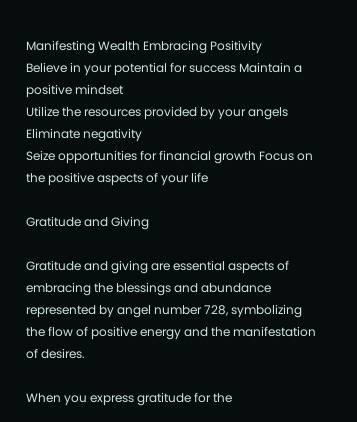Manifesting Wealth Embracing Positivity
Believe in your potential for success Maintain a positive mindset
Utilize the resources provided by your angels Eliminate negativity
Seize opportunities for financial growth Focus on the positive aspects of your life

Gratitude and Giving

Gratitude and giving are essential aspects of embracing the blessings and abundance represented by angel number 728, symbolizing the flow of positive energy and the manifestation of desires.

When you express gratitude for the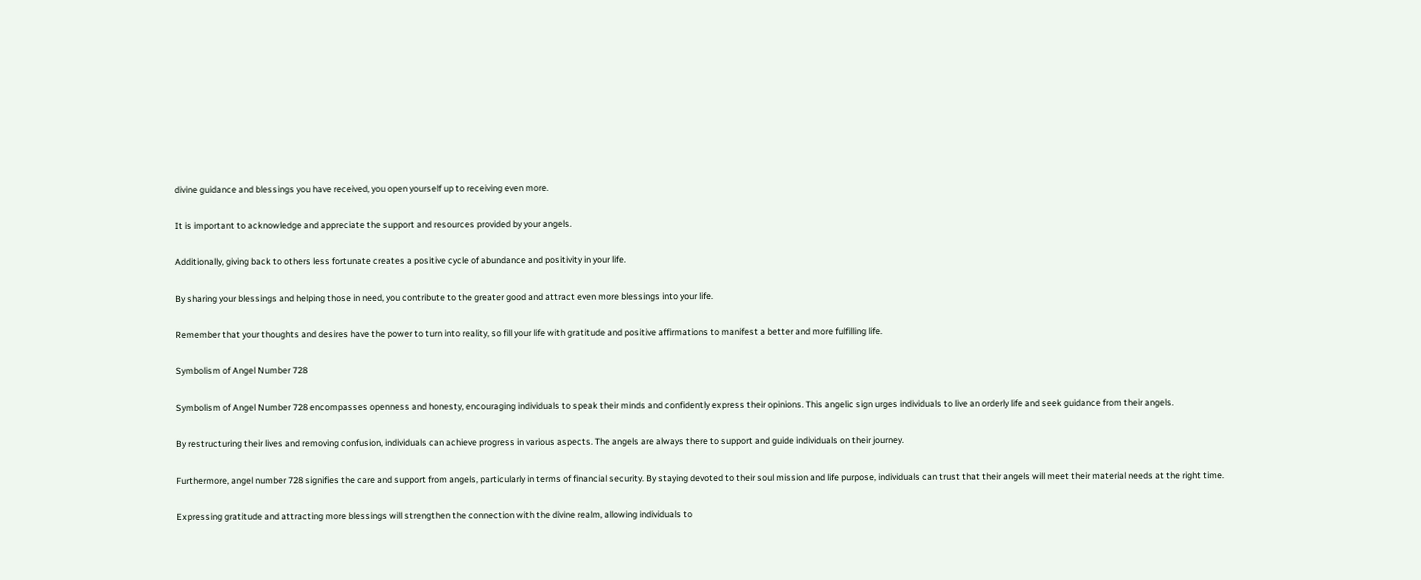divine guidance and blessings you have received, you open yourself up to receiving even more.

It is important to acknowledge and appreciate the support and resources provided by your angels.

Additionally, giving back to others less fortunate creates a positive cycle of abundance and positivity in your life.

By sharing your blessings and helping those in need, you contribute to the greater good and attract even more blessings into your life.

Remember that your thoughts and desires have the power to turn into reality, so fill your life with gratitude and positive affirmations to manifest a better and more fulfilling life.

Symbolism of Angel Number 728

Symbolism of Angel Number 728 encompasses openness and honesty, encouraging individuals to speak their minds and confidently express their opinions. This angelic sign urges individuals to live an orderly life and seek guidance from their angels.

By restructuring their lives and removing confusion, individuals can achieve progress in various aspects. The angels are always there to support and guide individuals on their journey.

Furthermore, angel number 728 signifies the care and support from angels, particularly in terms of financial security. By staying devoted to their soul mission and life purpose, individuals can trust that their angels will meet their material needs at the right time.

Expressing gratitude and attracting more blessings will strengthen the connection with the divine realm, allowing individuals to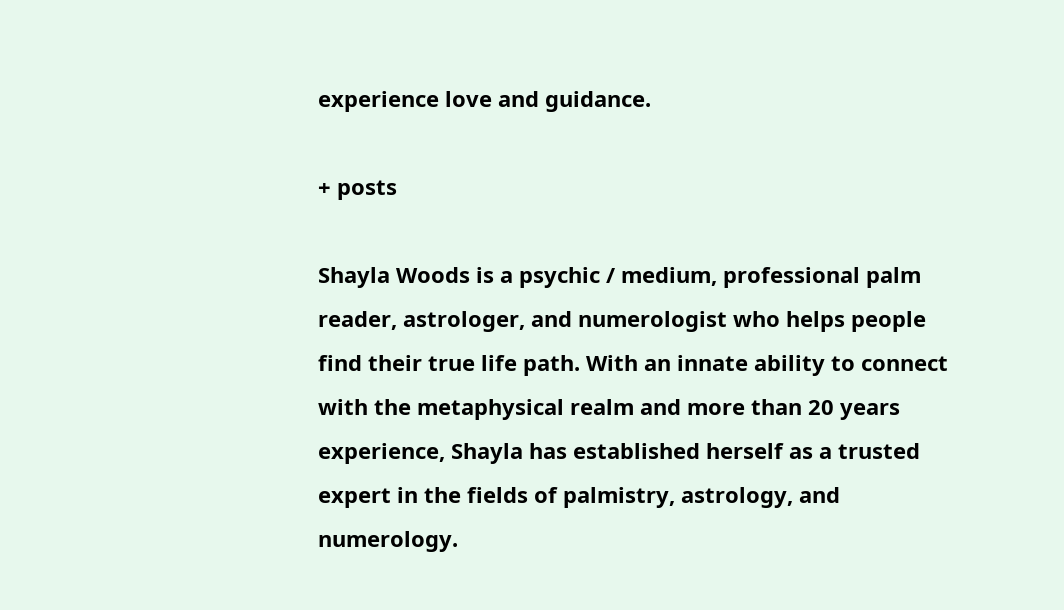experience love and guidance.

+ posts

Shayla Woods is a psychic / medium, professional palm reader, astrologer, and numerologist who helps people find their true life path. With an innate ability to connect with the metaphysical realm and more than 20 years experience, Shayla has established herself as a trusted expert in the fields of palmistry, astrology, and numerology.